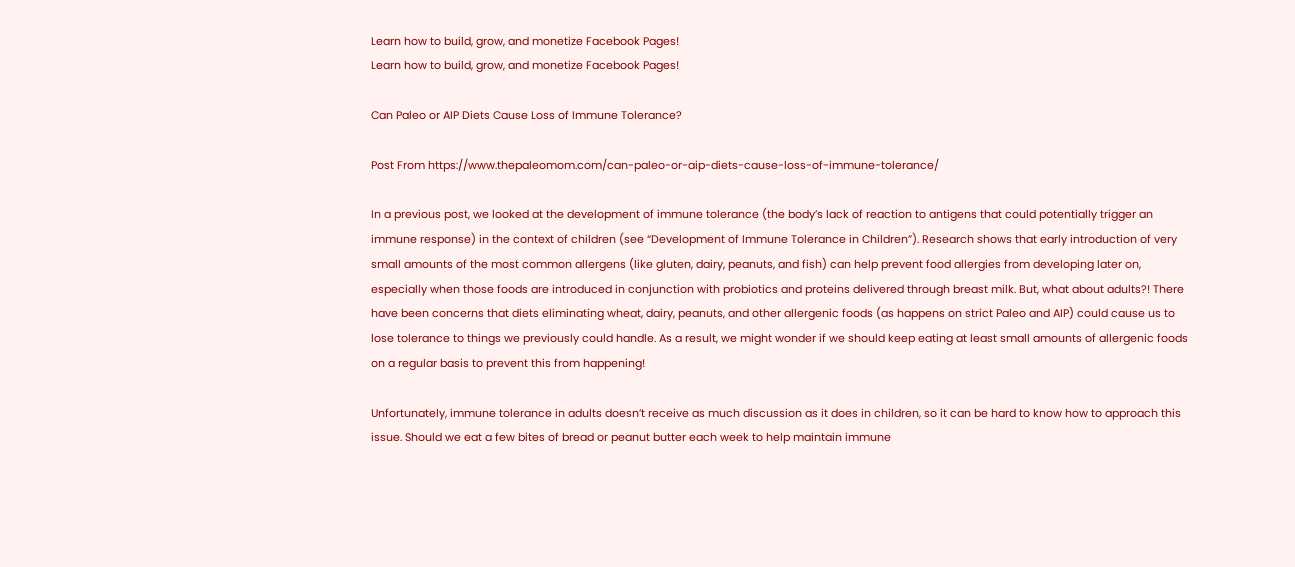Learn how to build, grow, and monetize Facebook Pages!
Learn how to build, grow, and monetize Facebook Pages!

Can Paleo or AIP Diets Cause Loss of Immune Tolerance?

Post From https://www.thepaleomom.com/can-paleo-or-aip-diets-cause-loss-of-immune-tolerance/

In a previous post, we looked at the development of immune tolerance (the body’s lack of reaction to antigens that could potentially trigger an immune response) in the context of children (see “Development of Immune Tolerance in Children”). Research shows that early introduction of very small amounts of the most common allergens (like gluten, dairy, peanuts, and fish) can help prevent food allergies from developing later on, especially when those foods are introduced in conjunction with probiotics and proteins delivered through breast milk. But, what about adults?! There have been concerns that diets eliminating wheat, dairy, peanuts, and other allergenic foods (as happens on strict Paleo and AIP) could cause us to lose tolerance to things we previously could handle. As a result, we might wonder if we should keep eating at least small amounts of allergenic foods on a regular basis to prevent this from happening!

Unfortunately, immune tolerance in adults doesn’t receive as much discussion as it does in children, so it can be hard to know how to approach this issue. Should we eat a few bites of bread or peanut butter each week to help maintain immune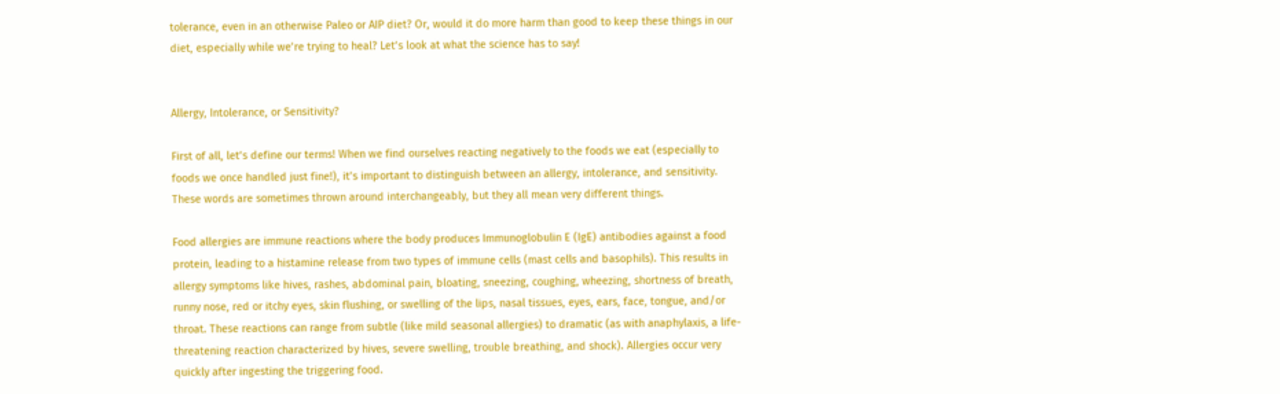tolerance, even in an otherwise Paleo or AIP diet? Or, would it do more harm than good to keep these things in our diet, especially while we’re trying to heal? Let’s look at what the science has to say!


Allergy, Intolerance, or Sensitivity?

First of all, let’s define our terms! When we find ourselves reacting negatively to the foods we eat (especially to foods we once handled just fine!), it’s important to distinguish between an allergy, intolerance, and sensitivity. These words are sometimes thrown around interchangeably, but they all mean very different things.

Food allergies are immune reactions where the body produces Immunoglobulin E (IgE) antibodies against a food protein, leading to a histamine release from two types of immune cells (mast cells and basophils). This results in allergy symptoms like hives, rashes, abdominal pain, bloating, sneezing, coughing, wheezing, shortness of breath, runny nose, red or itchy eyes, skin flushing, or swelling of the lips, nasal tissues, eyes, ears, face, tongue, and/or throat. These reactions can range from subtle (like mild seasonal allergies) to dramatic (as with anaphylaxis, a life-threatening reaction characterized by hives, severe swelling, trouble breathing, and shock). Allergies occur very quickly after ingesting the triggering food.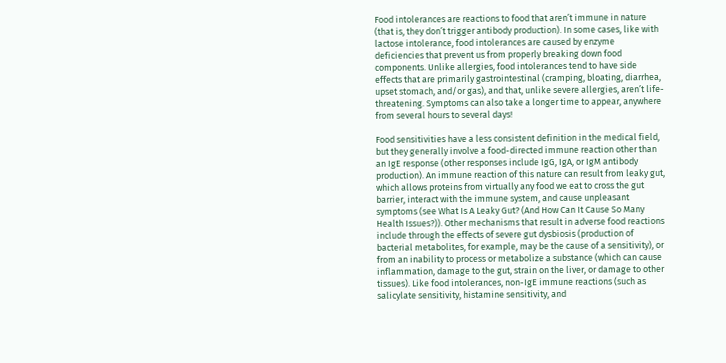Food intolerances are reactions to food that aren’t immune in nature (that is, they don’t trigger antibody production). In some cases, like with lactose intolerance, food intolerances are caused by enzyme deficiencies that prevent us from properly breaking down food components. Unlike allergies, food intolerances tend to have side effects that are primarily gastrointestinal (cramping, bloating, diarrhea, upset stomach, and/or gas), and that, unlike severe allergies, aren’t life-threatening. Symptoms can also take a longer time to appear, anywhere from several hours to several days!

Food sensitivities have a less consistent definition in the medical field, but they generally involve a food-directed immune reaction other than an IgE response (other responses include IgG, IgA, or IgM antibody production). An immune reaction of this nature can result from leaky gut, which allows proteins from virtually any food we eat to cross the gut barrier, interact with the immune system, and cause unpleasant symptoms (see What Is A Leaky Gut? (And How Can It Cause So Many Health Issues?)). Other mechanisms that result in adverse food reactions include through the effects of severe gut dysbiosis (production of bacterial metabolites, for example, may be the cause of a sensitivity), or from an inability to process or metabolize a substance (which can cause inflammation, damage to the gut, strain on the liver, or damage to other tissues). Like food intolerances, non-IgE immune reactions (such as salicylate sensitivity, histamine sensitivity, and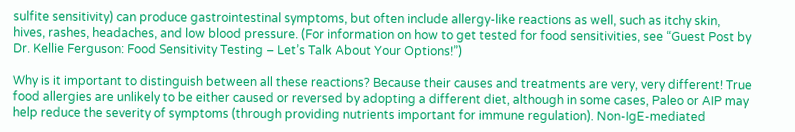sulfite sensitivity) can produce gastrointestinal symptoms, but often include allergy-like reactions as well, such as itchy skin, hives, rashes, headaches, and low blood pressure. (For information on how to get tested for food sensitivities, see “Guest Post by Dr. Kellie Ferguson: Food Sensitivity Testing – Let’s Talk About Your Options!”)

Why is it important to distinguish between all these reactions? Because their causes and treatments are very, very different! True food allergies are unlikely to be either caused or reversed by adopting a different diet, although in some cases, Paleo or AIP may help reduce the severity of symptoms (through providing nutrients important for immune regulation). Non-IgE-mediated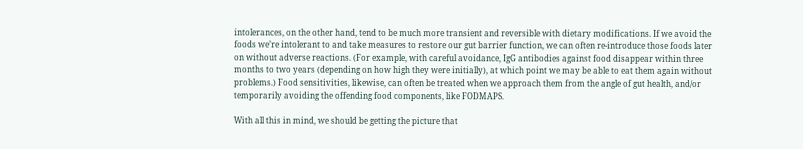intolerances, on the other hand, tend to be much more transient and reversible with dietary modifications. If we avoid the foods we’re intolerant to and take measures to restore our gut barrier function, we can often re-introduce those foods later on without adverse reactions. (For example, with careful avoidance, IgG antibodies against food disappear within three months to two years (depending on how high they were initially), at which point we may be able to eat them again without problems.) Food sensitivities, likewise, can often be treated when we approach them from the angle of gut health, and/or temporarily avoiding the offending food components, like FODMAPS.

With all this in mind, we should be getting the picture that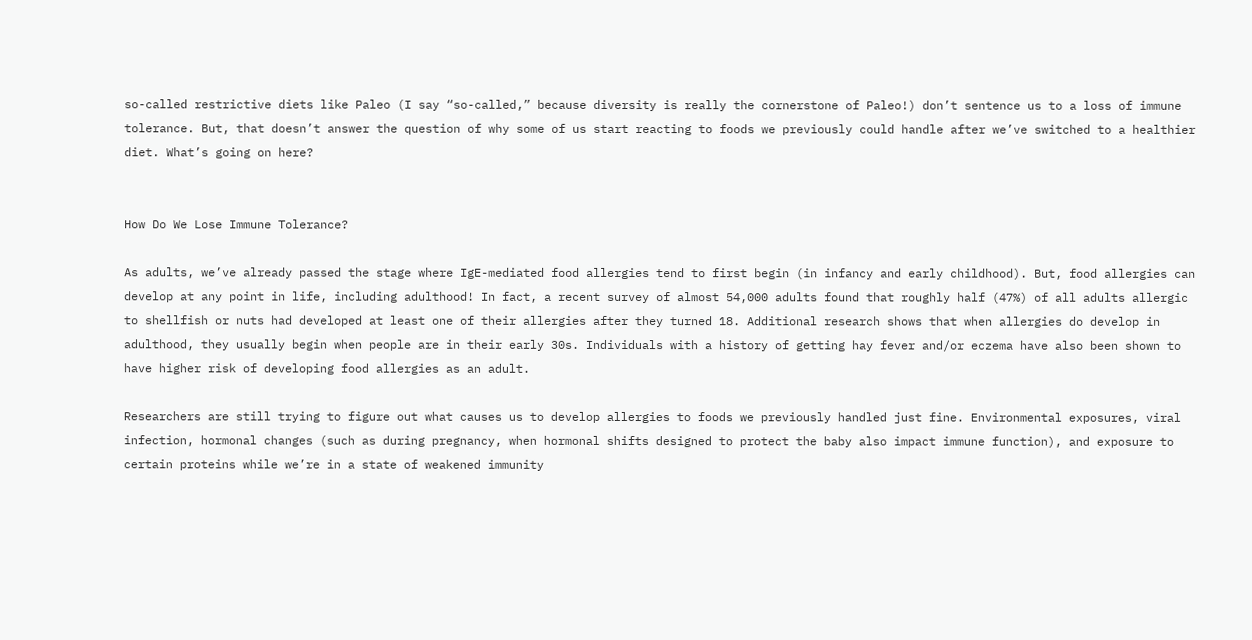so-called restrictive diets like Paleo (I say “so-called,” because diversity is really the cornerstone of Paleo!) don’t sentence us to a loss of immune tolerance. But, that doesn’t answer the question of why some of us start reacting to foods we previously could handle after we’ve switched to a healthier diet. What’s going on here?


How Do We Lose Immune Tolerance?

As adults, we’ve already passed the stage where IgE-mediated food allergies tend to first begin (in infancy and early childhood). But, food allergies can develop at any point in life, including adulthood! In fact, a recent survey of almost 54,000 adults found that roughly half (47%) of all adults allergic to shellfish or nuts had developed at least one of their allergies after they turned 18. Additional research shows that when allergies do develop in adulthood, they usually begin when people are in their early 30s. Individuals with a history of getting hay fever and/or eczema have also been shown to have higher risk of developing food allergies as an adult.

Researchers are still trying to figure out what causes us to develop allergies to foods we previously handled just fine. Environmental exposures, viral infection, hormonal changes (such as during pregnancy, when hormonal shifts designed to protect the baby also impact immune function), and exposure to certain proteins while we’re in a state of weakened immunity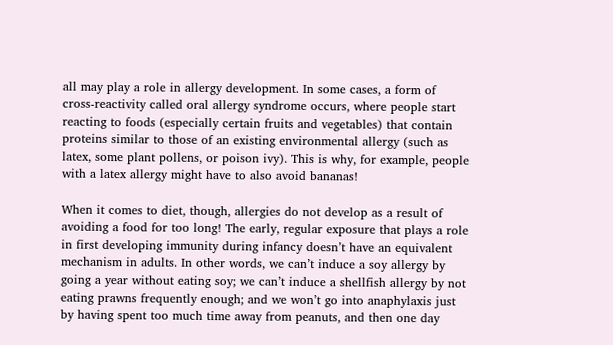all may play a role in allergy development. In some cases, a form of cross-reactivity called oral allergy syndrome occurs, where people start reacting to foods (especially certain fruits and vegetables) that contain proteins similar to those of an existing environmental allergy (such as latex, some plant pollens, or poison ivy). This is why, for example, people with a latex allergy might have to also avoid bananas!

When it comes to diet, though, allergies do not develop as a result of avoiding a food for too long! The early, regular exposure that plays a role in first developing immunity during infancy doesn’t have an equivalent mechanism in adults. In other words, we can’t induce a soy allergy by going a year without eating soy; we can’t induce a shellfish allergy by not eating prawns frequently enough; and we won’t go into anaphylaxis just by having spent too much time away from peanuts, and then one day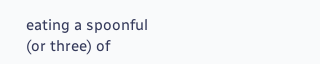eating a spoonful (or three) of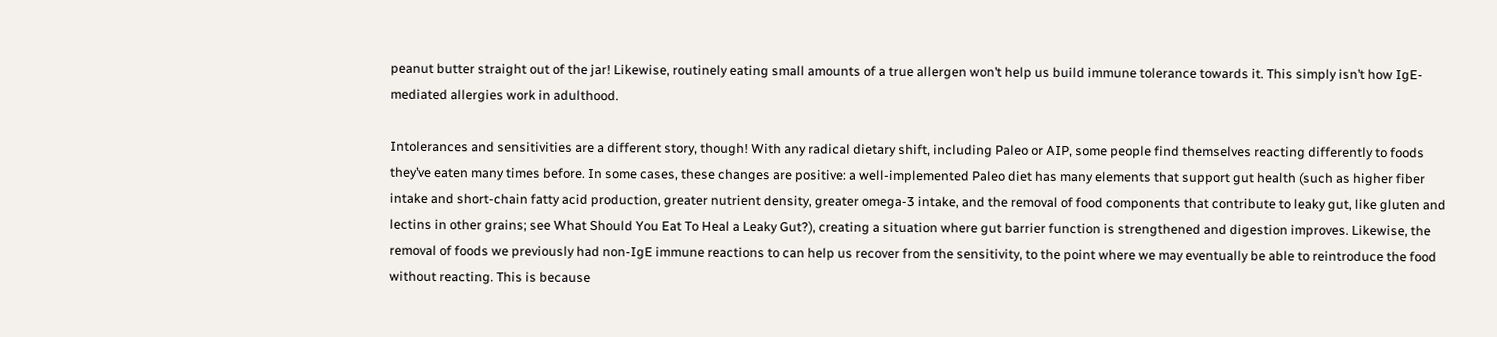peanut butter straight out of the jar! Likewise, routinely eating small amounts of a true allergen won’t help us build immune tolerance towards it. This simply isn’t how IgE-mediated allergies work in adulthood.

Intolerances and sensitivities are a different story, though! With any radical dietary shift, including Paleo or AIP, some people find themselves reacting differently to foods they’ve eaten many times before. In some cases, these changes are positive: a well-implemented Paleo diet has many elements that support gut health (such as higher fiber intake and short-chain fatty acid production, greater nutrient density, greater omega-3 intake, and the removal of food components that contribute to leaky gut, like gluten and lectins in other grains; see What Should You Eat To Heal a Leaky Gut?), creating a situation where gut barrier function is strengthened and digestion improves. Likewise, the removal of foods we previously had non-IgE immune reactions to can help us recover from the sensitivity, to the point where we may eventually be able to reintroduce the food without reacting. This is because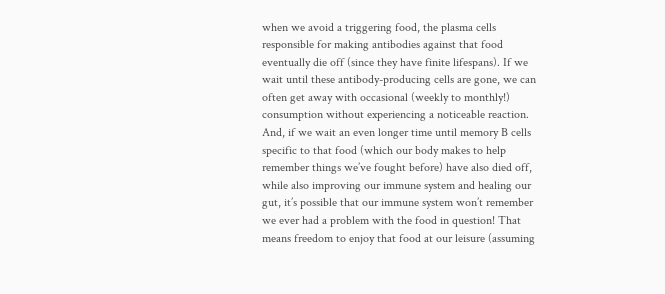when we avoid a triggering food, the plasma cells responsible for making antibodies against that food eventually die off (since they have finite lifespans). If we wait until these antibody-producing cells are gone, we can often get away with occasional (weekly to monthly!) consumption without experiencing a noticeable reaction. And, if we wait an even longer time until memory B cells specific to that food (which our body makes to help remember things we’ve fought before) have also died off, while also improving our immune system and healing our gut, it’s possible that our immune system won’t remember we ever had a problem with the food in question! That means freedom to enjoy that food at our leisure (assuming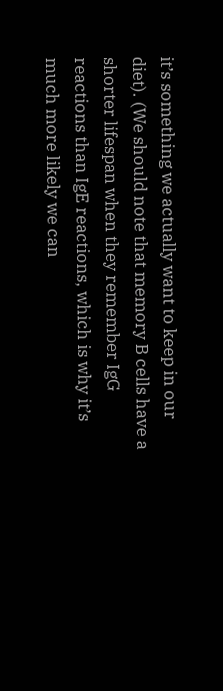it’s something we actually want to keep in our diet). (We should note that memory B cells have a shorter lifespan when they remember IgG reactions than IgE reactions, which is why it’s much more likely we can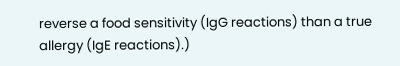reverse a food sensitivity (IgG reactions) than a true allergy (IgE reactions).)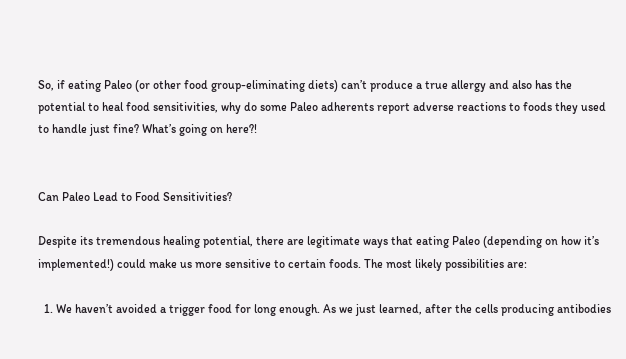So, if eating Paleo (or other food group-eliminating diets) can’t produce a true allergy and also has the potential to heal food sensitivities, why do some Paleo adherents report adverse reactions to foods they used to handle just fine? What’s going on here?!


Can Paleo Lead to Food Sensitivities?

Despite its tremendous healing potential, there are legitimate ways that eating Paleo (depending on how it’s implemented!) could make us more sensitive to certain foods. The most likely possibilities are:

  1. We haven’t avoided a trigger food for long enough. As we just learned, after the cells producing antibodies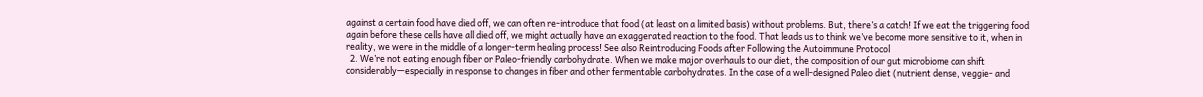against a certain food have died off, we can often re-introduce that food (at least on a limited basis) without problems. But, there’s a catch! If we eat the triggering food again before these cells have all died off, we might actually have an exaggerated reaction to the food. That leads us to think we’ve become more sensitive to it, when in reality, we were in the middle of a longer-term healing process! See also Reintroducing Foods after Following the Autoimmune Protocol
  2. We’re not eating enough fiber or Paleo-friendly carbohydrate. When we make major overhauls to our diet, the composition of our gut microbiome can shift considerably—especially in response to changes in fiber and other fermentable carbohydrates. In the case of a well-designed Paleo diet (nutrient dense, veggie- and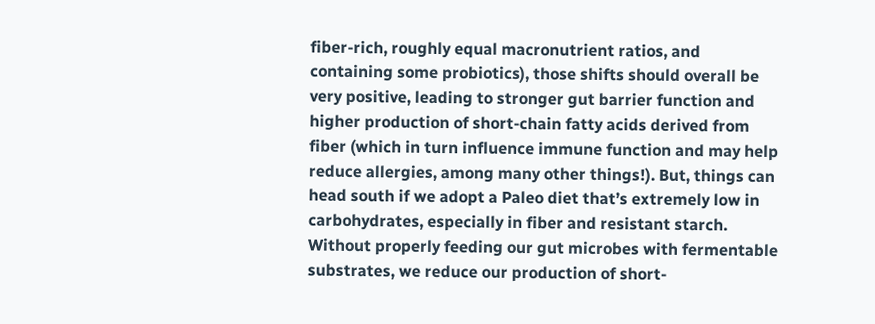fiber-rich, roughly equal macronutrient ratios, and containing some probiotics), those shifts should overall be very positive, leading to stronger gut barrier function and higher production of short-chain fatty acids derived from fiber (which in turn influence immune function and may help reduce allergies, among many other things!). But, things can head south if we adopt a Paleo diet that’s extremely low in carbohydrates, especially in fiber and resistant starch. Without properly feeding our gut microbes with fermentable substrates, we reduce our production of short-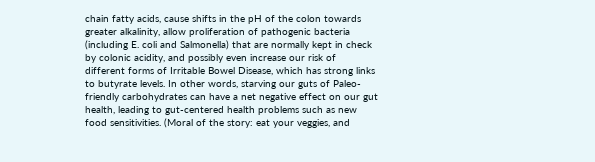chain fatty acids, cause shifts in the pH of the colon towards greater alkalinity, allow proliferation of pathogenic bacteria (including E. coli and Salmonella) that are normally kept in check by colonic acidity, and possibly even increase our risk of different forms of Irritable Bowel Disease, which has strong links to butyrate levels. In other words, starving our guts of Paleo-friendly carbohydrates can have a net negative effect on our gut health, leading to gut-centered health problems such as new food sensitivities. (Moral of the story: eat your veggies, and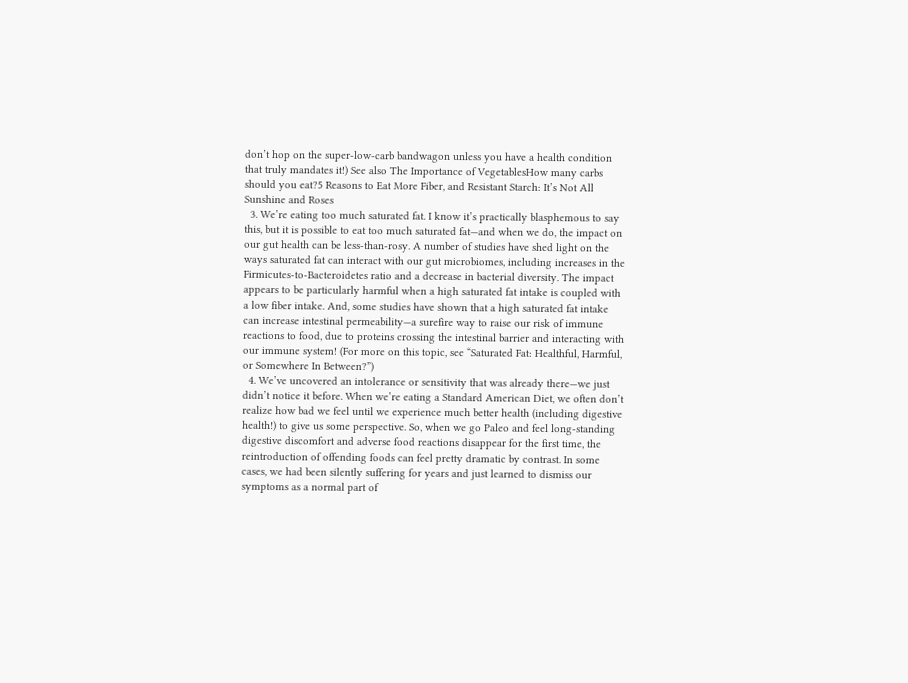don’t hop on the super-low-carb bandwagon unless you have a health condition that truly mandates it!) See also The Importance of VegetablesHow many carbs should you eat?5 Reasons to Eat More Fiber, and Resistant Starch: It’s Not All Sunshine and Roses
  3. We’re eating too much saturated fat. I know it’s practically blasphemous to say this, but it is possible to eat too much saturated fat—and when we do, the impact on our gut health can be less-than-rosy. A number of studies have shed light on the ways saturated fat can interact with our gut microbiomes, including increases in the Firmicutes-to-Bacteroidetes ratio and a decrease in bacterial diversity. The impact appears to be particularly harmful when a high saturated fat intake is coupled with a low fiber intake. And, some studies have shown that a high saturated fat intake can increase intestinal permeability—a surefire way to raise our risk of immune reactions to food, due to proteins crossing the intestinal barrier and interacting with our immune system! (For more on this topic, see “Saturated Fat: Healthful, Harmful, or Somewhere In Between?”)
  4. We’ve uncovered an intolerance or sensitivity that was already there—we just didn’t notice it before. When we’re eating a Standard American Diet, we often don’t realize how bad we feel until we experience much better health (including digestive health!) to give us some perspective. So, when we go Paleo and feel long-standing digestive discomfort and adverse food reactions disappear for the first time, the reintroduction of offending foods can feel pretty dramatic by contrast. In some cases, we had been silently suffering for years and just learned to dismiss our symptoms as a normal part of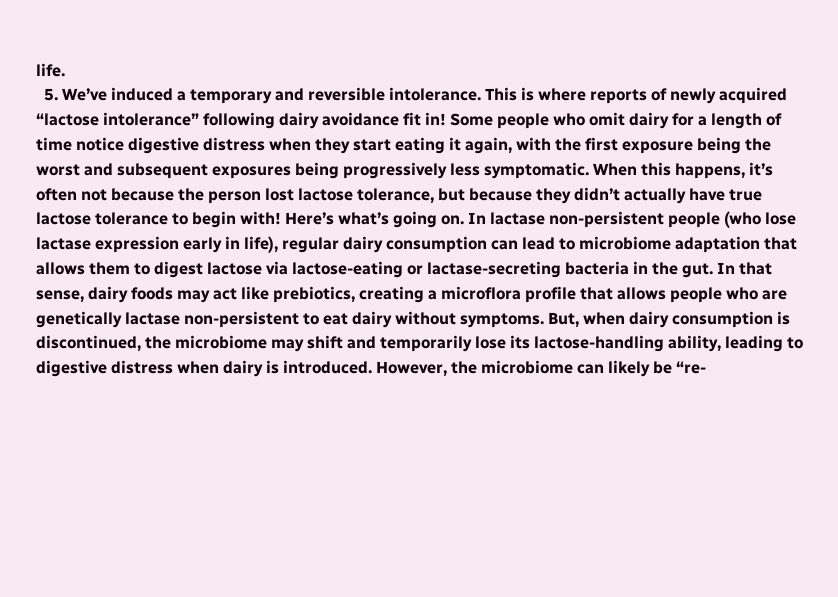life.
  5. We’ve induced a temporary and reversible intolerance. This is where reports of newly acquired “lactose intolerance” following dairy avoidance fit in! Some people who omit dairy for a length of time notice digestive distress when they start eating it again, with the first exposure being the worst and subsequent exposures being progressively less symptomatic. When this happens, it’s often not because the person lost lactose tolerance, but because they didn’t actually have true lactose tolerance to begin with! Here’s what’s going on. In lactase non-persistent people (who lose lactase expression early in life), regular dairy consumption can lead to microbiome adaptation that allows them to digest lactose via lactose-eating or lactase-secreting bacteria in the gut. In that sense, dairy foods may act like prebiotics, creating a microflora profile that allows people who are genetically lactase non-persistent to eat dairy without symptoms. But, when dairy consumption is discontinued, the microbiome may shift and temporarily lose its lactose-handling ability, leading to digestive distress when dairy is introduced. However, the microbiome can likely be “re-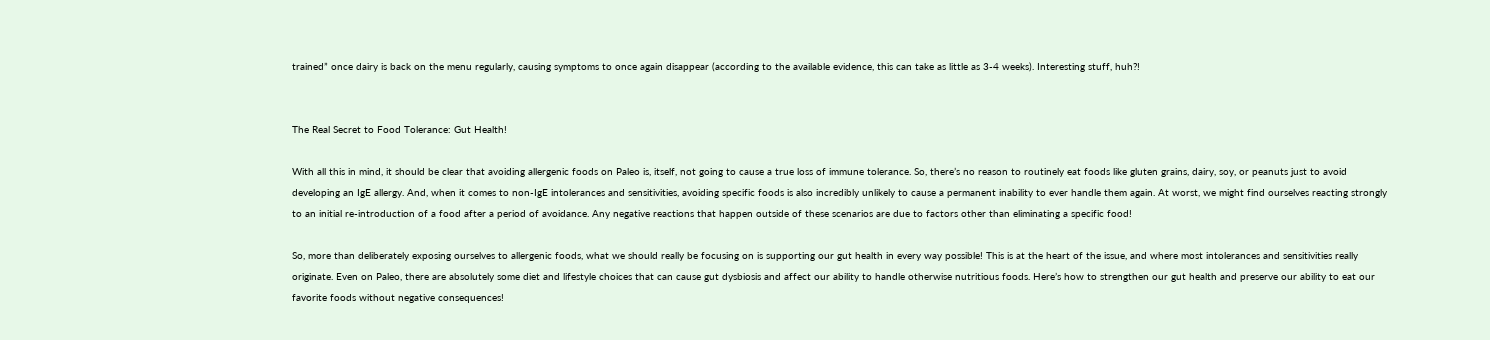trained” once dairy is back on the menu regularly, causing symptoms to once again disappear (according to the available evidence, this can take as little as 3-4 weeks). Interesting stuff, huh?!


The Real Secret to Food Tolerance: Gut Health!

With all this in mind, it should be clear that avoiding allergenic foods on Paleo is, itself, not going to cause a true loss of immune tolerance. So, there’s no reason to routinely eat foods like gluten grains, dairy, soy, or peanuts just to avoid developing an IgE allergy. And, when it comes to non-IgE intolerances and sensitivities, avoiding specific foods is also incredibly unlikely to cause a permanent inability to ever handle them again. At worst, we might find ourselves reacting strongly to an initial re-introduction of a food after a period of avoidance. Any negative reactions that happen outside of these scenarios are due to factors other than eliminating a specific food!

So, more than deliberately exposing ourselves to allergenic foods, what we should really be focusing on is supporting our gut health in every way possible! This is at the heart of the issue, and where most intolerances and sensitivities really originate. Even on Paleo, there are absolutely some diet and lifestyle choices that can cause gut dysbiosis and affect our ability to handle otherwise nutritious foods. Here’s how to strengthen our gut health and preserve our ability to eat our favorite foods without negative consequences!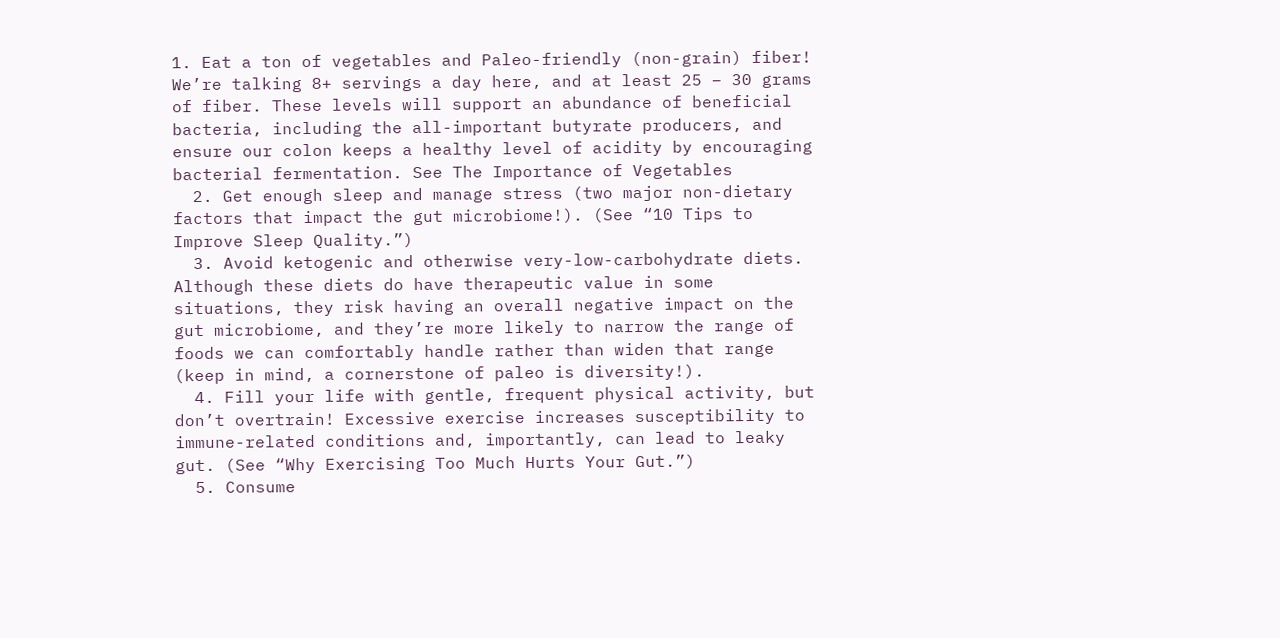1. Eat a ton of vegetables and Paleo-friendly (non-grain) fiber! We’re talking 8+ servings a day here, and at least 25 – 30 grams of fiber. These levels will support an abundance of beneficial bacteria, including the all-important butyrate producers, and ensure our colon keeps a healthy level of acidity by encouraging bacterial fermentation. See The Importance of Vegetables
  2. Get enough sleep and manage stress (two major non-dietary factors that impact the gut microbiome!). (See “10 Tips to Improve Sleep Quality.”)
  3. Avoid ketogenic and otherwise very-low-carbohydrate diets. Although these diets do have therapeutic value in some situations, they risk having an overall negative impact on the gut microbiome, and they’re more likely to narrow the range of foods we can comfortably handle rather than widen that range (keep in mind, a cornerstone of paleo is diversity!).
  4. Fill your life with gentle, frequent physical activity, but don’t overtrain! Excessive exercise increases susceptibility to immune-related conditions and, importantly, can lead to leaky gut. (See “Why Exercising Too Much Hurts Your Gut.”)
  5. Consume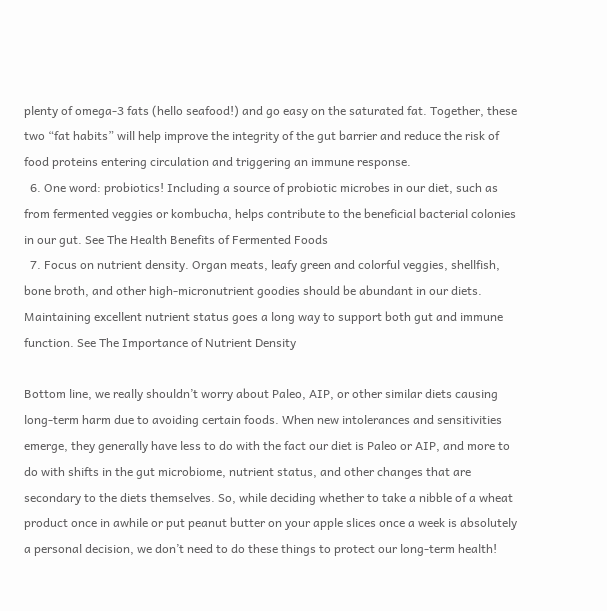plenty of omega-3 fats (hello seafood!) and go easy on the saturated fat. Together, these two “fat habits” will help improve the integrity of the gut barrier and reduce the risk of food proteins entering circulation and triggering an immune response.
  6. One word: probiotics! Including a source of probiotic microbes in our diet, such as from fermented veggies or kombucha, helps contribute to the beneficial bacterial colonies in our gut. See The Health Benefits of Fermented Foods
  7. Focus on nutrient density. Organ meats, leafy green and colorful veggies, shellfish, bone broth, and other high-micronutrient goodies should be abundant in our diets. Maintaining excellent nutrient status goes a long way to support both gut and immune function. See The Importance of Nutrient Density

Bottom line, we really shouldn’t worry about Paleo, AIP, or other similar diets causing long-term harm due to avoiding certain foods. When new intolerances and sensitivities emerge, they generally have less to do with the fact our diet is Paleo or AIP, and more to do with shifts in the gut microbiome, nutrient status, and other changes that are secondary to the diets themselves. So, while deciding whether to take a nibble of a wheat product once in awhile or put peanut butter on your apple slices once a week is absolutely a personal decision, we don’t need to do these things to protect our long-term health!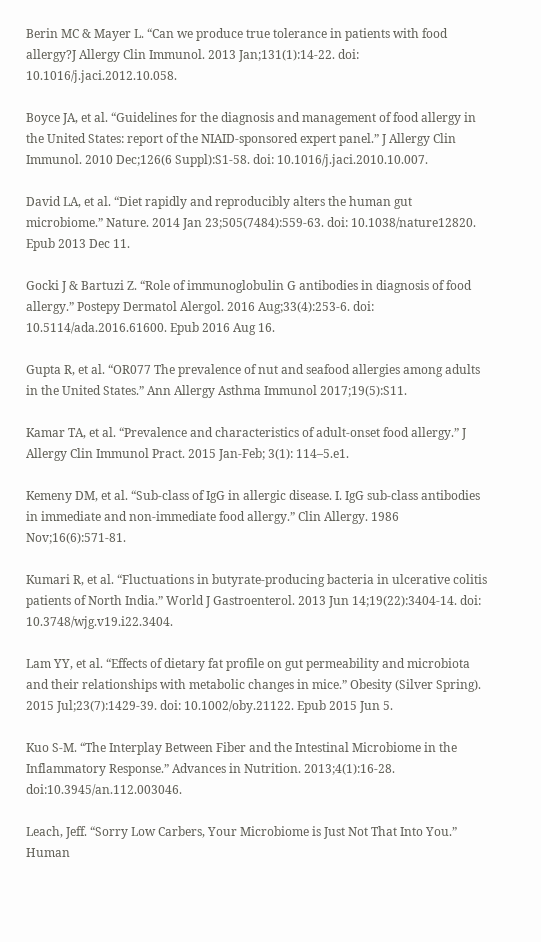Berin MC & Mayer L. “Can we produce true tolerance in patients with food allergy?J Allergy Clin Immunol. 2013 Jan;131(1):14-22. doi: 10.1016/j.jaci.2012.10.058.

Boyce JA, et al. “Guidelines for the diagnosis and management of food allergy in the United States: report of the NIAID-sponsored expert panel.” J Allergy Clin Immunol. 2010 Dec;126(6 Suppl):S1-58. doi: 10.1016/j.jaci.2010.10.007.

David LA, et al. “Diet rapidly and reproducibly alters the human gut microbiome.” Nature. 2014 Jan 23;505(7484):559-63. doi: 10.1038/nature12820. Epub 2013 Dec 11.

Gocki J & Bartuzi Z. “Role of immunoglobulin G antibodies in diagnosis of food allergy.” Postepy Dermatol Alergol. 2016 Aug;33(4):253-6. doi: 10.5114/ada.2016.61600. Epub 2016 Aug 16.

Gupta R, et al. “OR077 The prevalence of nut and seafood allergies among adults in the United States.” Ann Allergy Asthma Immunol 2017;19(5):S11.

Kamar TA, et al. “Prevalence and characteristics of adult-onset food allergy.” J Allergy Clin Immunol Pract. 2015 Jan-Feb; 3(1): 114–5.e1.

Kemeny DM, et al. “Sub-class of IgG in allergic disease. I. IgG sub-class antibodies in immediate and non-immediate food allergy.” Clin Allergy. 1986 Nov;16(6):571-81.

Kumari R, et al. “Fluctuations in butyrate-producing bacteria in ulcerative colitis patients of North India.” World J Gastroenterol. 2013 Jun 14;19(22):3404-14. doi: 10.3748/wjg.v19.i22.3404.

Lam YY, et al. “Effects of dietary fat profile on gut permeability and microbiota and their relationships with metabolic changes in mice.” Obesity (Silver Spring). 2015 Jul;23(7):1429-39. doi: 10.1002/oby.21122. Epub 2015 Jun 5.

Kuo S-M. “The Interplay Between Fiber and the Intestinal Microbiome in the Inflammatory Response.” Advances in Nutrition. 2013;4(1):16-28. doi:10.3945/an.112.003046.

Leach, Jeff. “Sorry Low Carbers, Your Microbiome is Just Not That Into You.” Human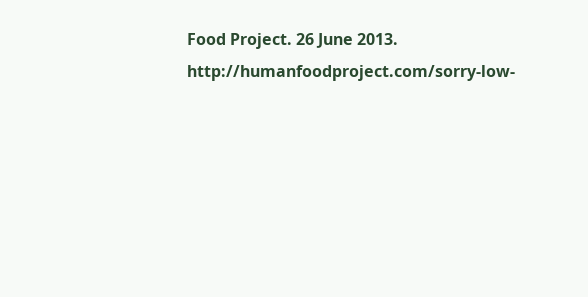Food Project. 26 June 2013. http://humanfoodproject.com/sorry-low-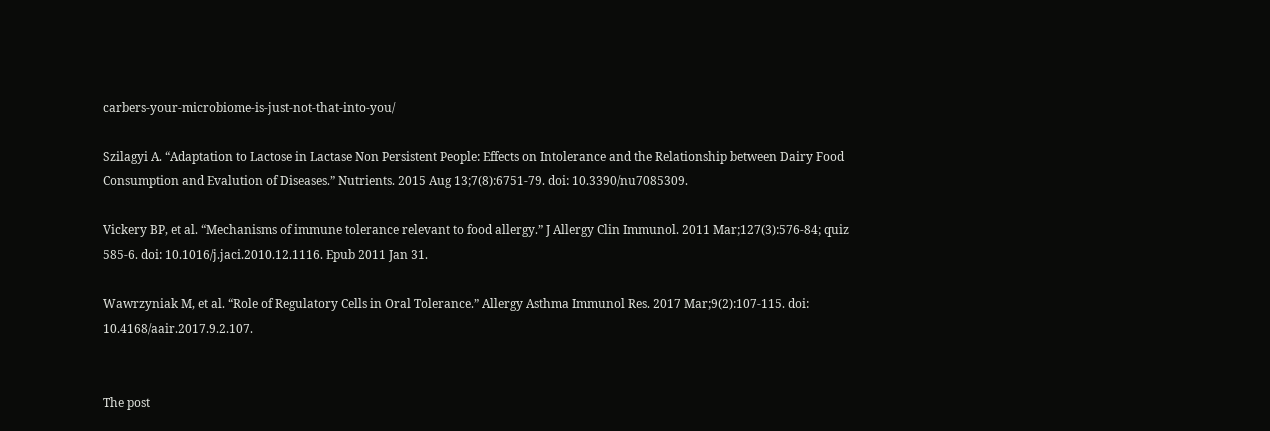carbers-your-microbiome-is-just-not-that-into-you/

Szilagyi A. “Adaptation to Lactose in Lactase Non Persistent People: Effects on Intolerance and the Relationship between Dairy Food Consumption and Evalution of Diseases.” Nutrients. 2015 Aug 13;7(8):6751-79. doi: 10.3390/nu7085309.

Vickery BP, et al. “Mechanisms of immune tolerance relevant to food allergy.” J Allergy Clin Immunol. 2011 Mar;127(3):576-84; quiz 585-6. doi: 10.1016/j.jaci.2010.12.1116. Epub 2011 Jan 31.

Wawrzyniak M, et al. “Role of Regulatory Cells in Oral Tolerance.” Allergy Asthma Immunol Res. 2017 Mar;9(2):107-115. doi: 10.4168/aair.2017.9.2.107.


The post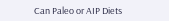Can Paleo or AIP Diets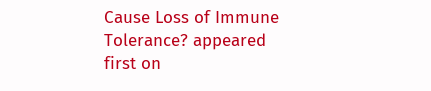Cause Loss of Immune Tolerance? appeared first on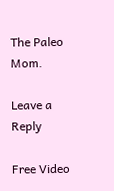The Paleo Mom.

Leave a Reply

Free Video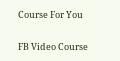Course For You

FB Video Course